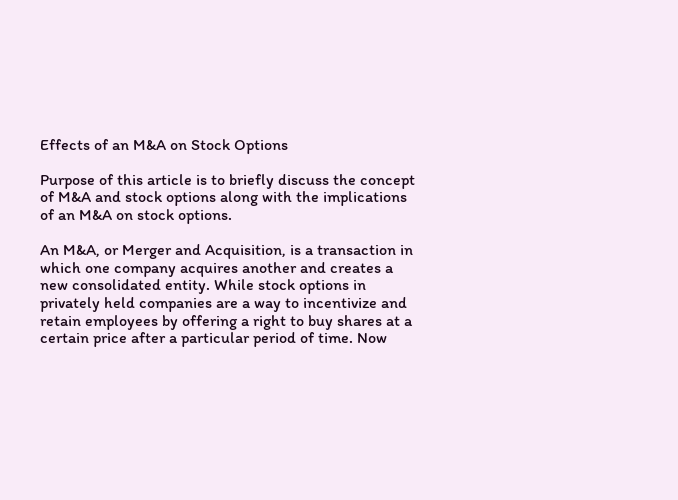Effects of an M&A on Stock Options

Purpose of this article is to briefly discuss the concept of M&A and stock options along with the implications of an M&A on stock options.

An M&A, or Merger and Acquisition, is a transaction in which one company acquires another and creates a new consolidated entity. While stock options in privately held companies are a way to incentivize and retain employees by offering a right to buy shares at a certain price after a particular period of time. Now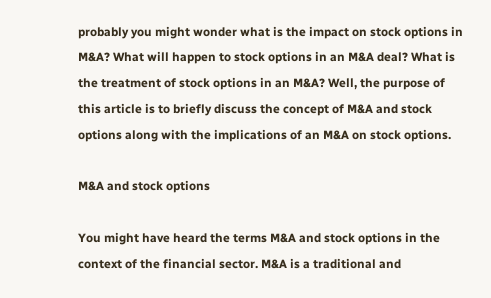probably you might wonder what is the impact on stock options in M&A? What will happen to stock options in an M&A deal? What is the treatment of stock options in an M&A? Well, the purpose of this article is to briefly discuss the concept of M&A and stock options along with the implications of an M&A on stock options.

M&A and stock options

You might have heard the terms M&A and stock options in the context of the financial sector. M&A is a traditional and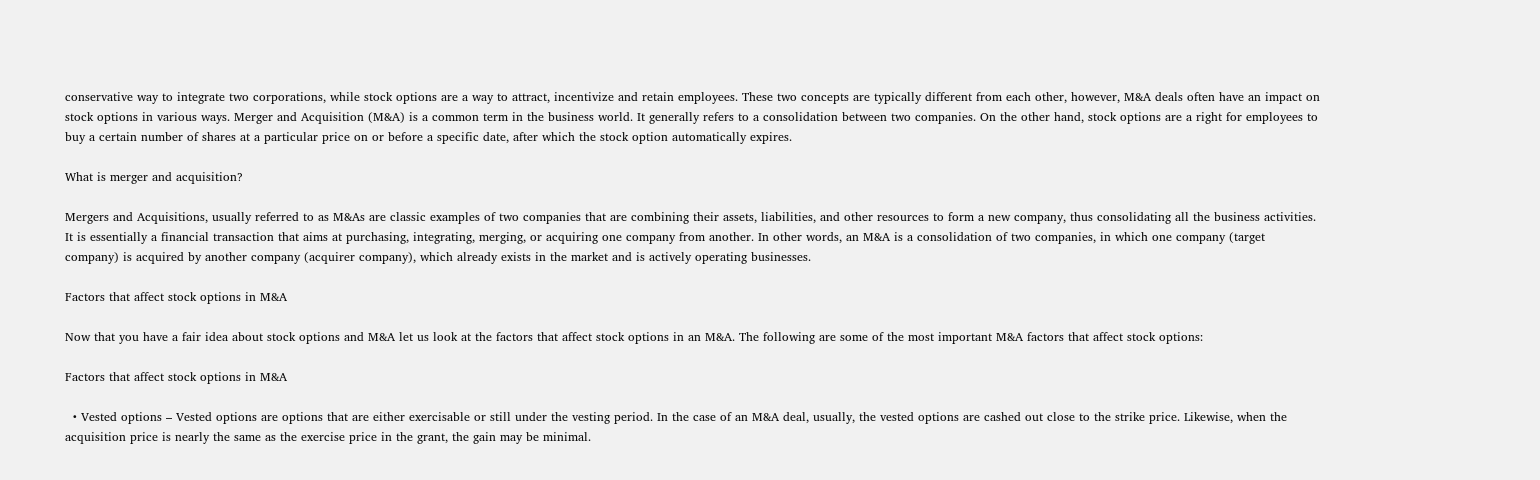conservative way to integrate two corporations, while stock options are a way to attract, incentivize and retain employees. These two concepts are typically different from each other, however, M&A deals often have an impact on stock options in various ways. Merger and Acquisition (M&A) is a common term in the business world. It generally refers to a consolidation between two companies. On the other hand, stock options are a right for employees to buy a certain number of shares at a particular price on or before a specific date, after which the stock option automatically expires.

What is merger and acquisition?

Mergers and Acquisitions, usually referred to as M&As are classic examples of two companies that are combining their assets, liabilities, and other resources to form a new company, thus consolidating all the business activities. It is essentially a financial transaction that aims at purchasing, integrating, merging, or acquiring one company from another. In other words, an M&A is a consolidation of two companies, in which one company (target company) is acquired by another company (acquirer company), which already exists in the market and is actively operating businesses.

Factors that affect stock options in M&A

Now that you have a fair idea about stock options and M&A let us look at the factors that affect stock options in an M&A. The following are some of the most important M&A factors that affect stock options:

Factors that affect stock options in M&A

  • Vested options – Vested options are options that are either exercisable or still under the vesting period. In the case of an M&A deal, usually, the vested options are cashed out close to the strike price. Likewise, when the acquisition price is nearly the same as the exercise price in the grant, the gain may be minimal.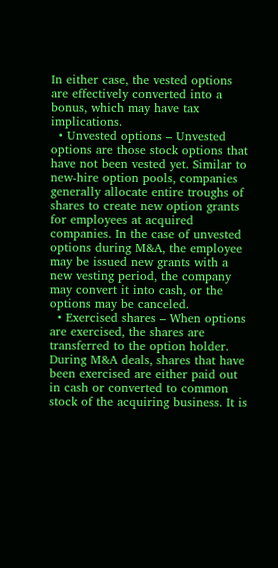In either case, the vested options are effectively converted into a bonus, which may have tax implications.
  • Unvested options – Unvested options are those stock options that have not been vested yet. Similar to new-hire option pools, companies generally allocate entire troughs of shares to create new option grants for employees at acquired companies. In the case of unvested options during M&A, the employee may be issued new grants with a new vesting period, the company may convert it into cash, or the options may be canceled.
  • Exercised shares – When options are exercised, the shares are transferred to the option holder. During M&A deals, shares that have been exercised are either paid out in cash or converted to common stock of the acquiring business. It is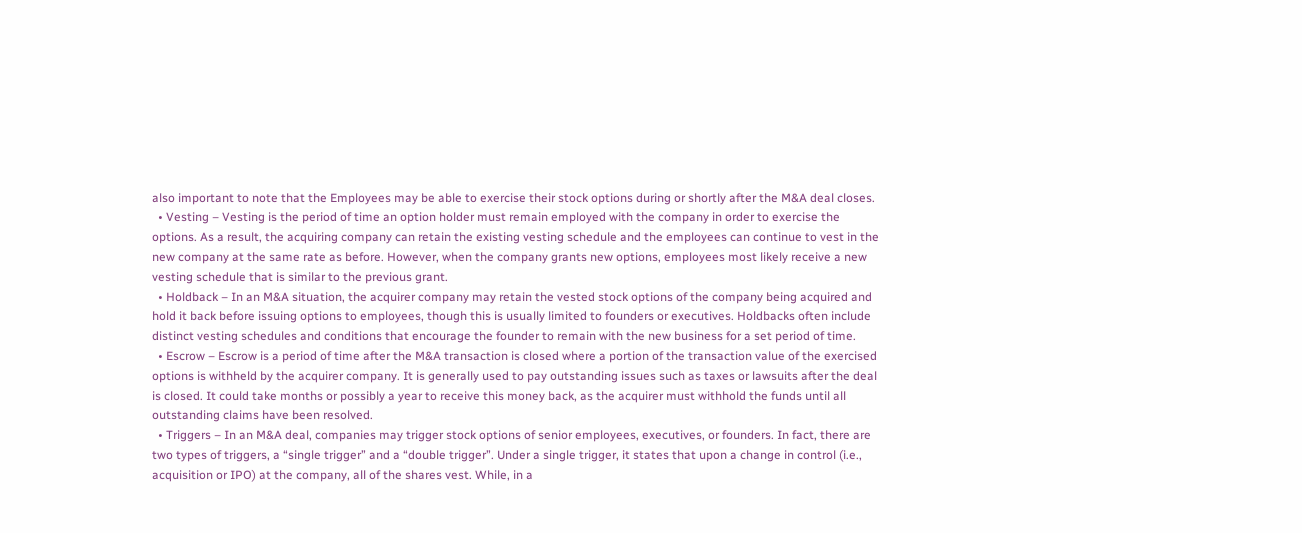also important to note that the Employees may be able to exercise their stock options during or shortly after the M&A deal closes.
  • Vesting – Vesting is the period of time an option holder must remain employed with the company in order to exercise the options. As a result, the acquiring company can retain the existing vesting schedule and the employees can continue to vest in the new company at the same rate as before. However, when the company grants new options, employees most likely receive a new vesting schedule that is similar to the previous grant.
  • Holdback – In an M&A situation, the acquirer company may retain the vested stock options of the company being acquired and hold it back before issuing options to employees, though this is usually limited to founders or executives. Holdbacks often include distinct vesting schedules and conditions that encourage the founder to remain with the new business for a set period of time.
  • Escrow – Escrow is a period of time after the M&A transaction is closed where a portion of the transaction value of the exercised options is withheld by the acquirer company. It is generally used to pay outstanding issues such as taxes or lawsuits after the deal is closed. It could take months or possibly a year to receive this money back, as the acquirer must withhold the funds until all outstanding claims have been resolved.
  • Triggers – In an M&A deal, companies may trigger stock options of senior employees, executives, or founders. In fact, there are two types of triggers, a “single trigger” and a “double trigger”. Under a single trigger, it states that upon a change in control (i.e., acquisition or IPO) at the company, all of the shares vest. While, in a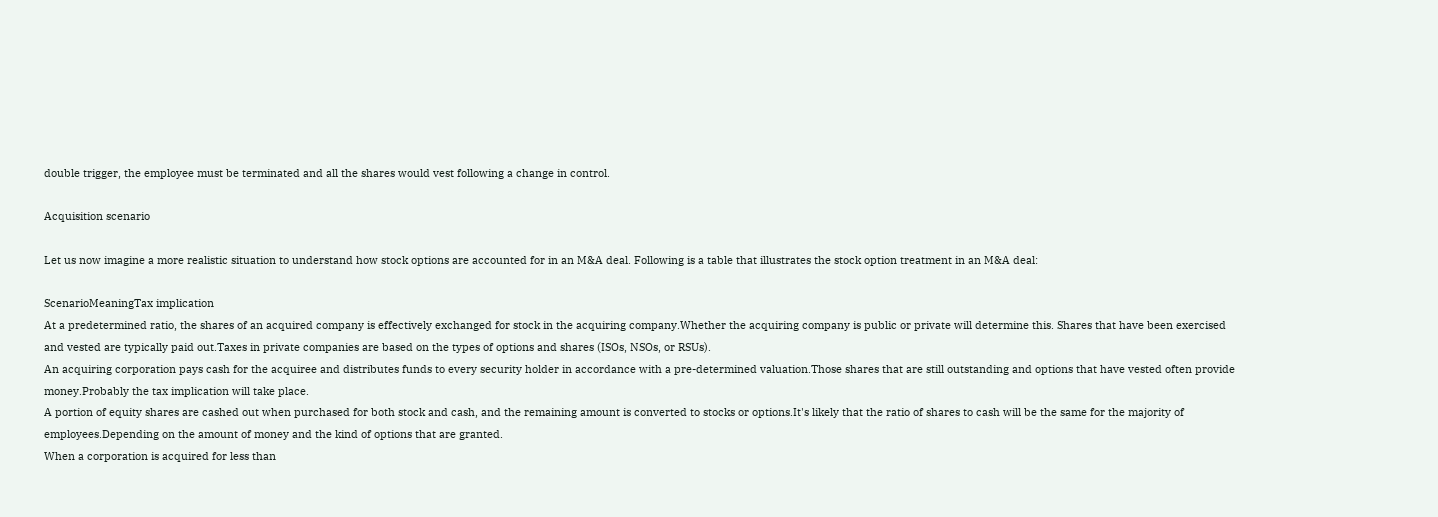double trigger, the employee must be terminated and all the shares would vest following a change in control.

Acquisition scenario

Let us now imagine a more realistic situation to understand how stock options are accounted for in an M&A deal. Following is a table that illustrates the stock option treatment in an M&A deal:

ScenarioMeaningTax implication
At a predetermined ratio, the shares of an acquired company is effectively exchanged for stock in the acquiring company.Whether the acquiring company is public or private will determine this. Shares that have been exercised and vested are typically paid out.Taxes in private companies are based on the types of options and shares (ISOs, NSOs, or RSUs).
An acquiring corporation pays cash for the acquiree and distributes funds to every security holder in accordance with a pre-determined valuation.Those shares that are still outstanding and options that have vested often provide money.Probably the tax implication will take place.
A portion of equity shares are cashed out when purchased for both stock and cash, and the remaining amount is converted to stocks or options.It's likely that the ratio of shares to cash will be the same for the majority of employees.Depending on the amount of money and the kind of options that are granted.
When a corporation is acquired for less than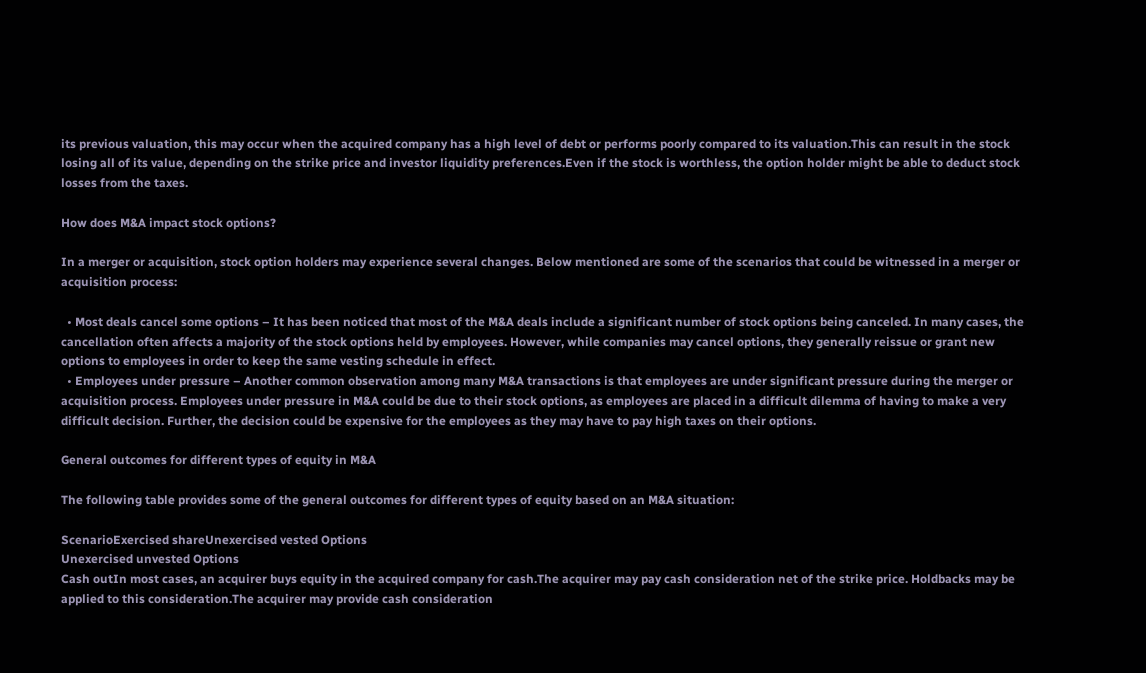its previous valuation, this may occur when the acquired company has a high level of debt or performs poorly compared to its valuation.This can result in the stock losing all of its value, depending on the strike price and investor liquidity preferences.Even if the stock is worthless, the option holder might be able to deduct stock losses from the taxes.

How does M&A impact stock options?

In a merger or acquisition, stock option holders may experience several changes. Below mentioned are some of the scenarios that could be witnessed in a merger or acquisition process:

  • Most deals cancel some options – It has been noticed that most of the M&A deals include a significant number of stock options being canceled. In many cases, the cancellation often affects a majority of the stock options held by employees. However, while companies may cancel options, they generally reissue or grant new options to employees in order to keep the same vesting schedule in effect.
  • Employees under pressure – Another common observation among many M&A transactions is that employees are under significant pressure during the merger or acquisition process. Employees under pressure in M&A could be due to their stock options, as employees are placed in a difficult dilemma of having to make a very difficult decision. Further, the decision could be expensive for the employees as they may have to pay high taxes on their options.

General outcomes for different types of equity in M&A

The following table provides some of the general outcomes for different types of equity based on an M&A situation:

ScenarioExercised shareUnexercised vested Options
Unexercised unvested Options
Cash outIn most cases, an acquirer buys equity in the acquired company for cash.The acquirer may pay cash consideration net of the strike price. Holdbacks may be applied to this consideration.The acquirer may provide cash consideration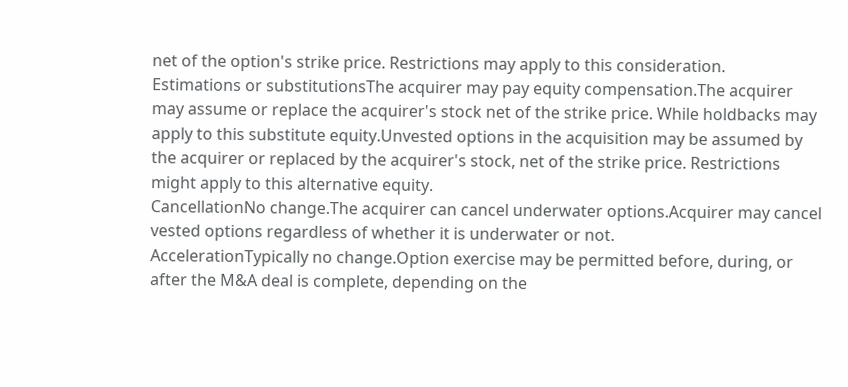net of the option's strike price. Restrictions may apply to this consideration.
Estimations or substitutionsThe acquirer may pay equity compensation.The acquirer may assume or replace the acquirer's stock net of the strike price. While holdbacks may apply to this substitute equity.Unvested options in the acquisition may be assumed by the acquirer or replaced by the acquirer's stock, net of the strike price. Restrictions might apply to this alternative equity.
CancellationNo change.The acquirer can cancel underwater options.Acquirer may cancel vested options regardless of whether it is underwater or not.
AccelerationTypically no change.Option exercise may be permitted before, during, or after the M&A deal is complete, depending on the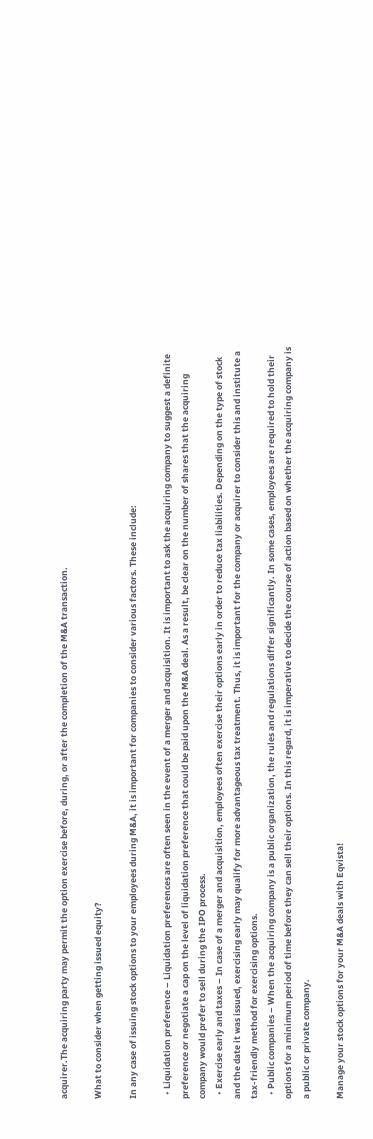acquirer.The acquiring party may permit the option exercise before, during, or after the completion of the M&A transaction.

What to consider when getting issued equity?

In any case of issuing stock options to your employees during M&A, it is important for companies to consider various factors. These include:

  • Liquidation preference – Liquidation preferences are often seen in the event of a merger and acquisition. It is important to ask the acquiring company to suggest a definite preference or negotiate a cap on the level of liquidation preference that could be paid upon the M&A deal. As a result, be clear on the number of shares that the acquiring company would prefer to sell during the IPO process.
  • Exercise early and taxes – In case of a merger and acquisition, employees often exercise their options early in order to reduce tax liabilities. Depending on the type of stock and the date it was issued, exercising early may qualify for more advantageous tax treatment. Thus, it is important for the company or acquirer to consider this and institute a tax-friendly method for exercising options.
  • Public companies – When the acquiring company is a public organization, the rules and regulations differ significantly. In some cases, employees are required to hold their options for a minimum period of time before they can sell their options. In this regard, it is imperative to decide the course of action based on whether the acquiring company is a public or private company.

Manage your stock options for your M&A deals with Eqvista!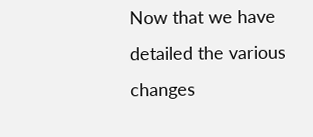Now that we have detailed the various changes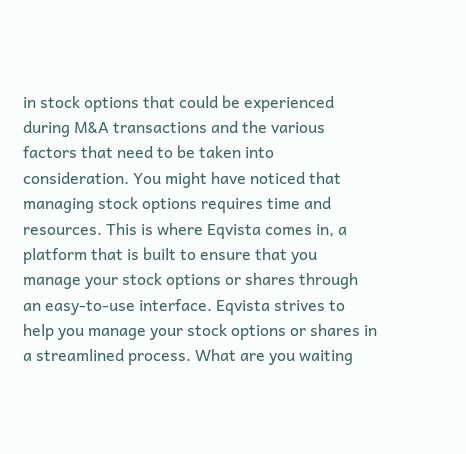in stock options that could be experienced during M&A transactions and the various factors that need to be taken into consideration. You might have noticed that managing stock options requires time and resources. This is where Eqvista comes in, a platform that is built to ensure that you manage your stock options or shares through an easy-to-use interface. Eqvista strives to help you manage your stock options or shares in a streamlined process. What are you waiting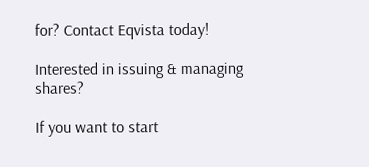for? Contact Eqvista today!

Interested in issuing & managing shares?

If you want to start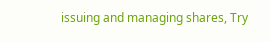issuing and managing shares, Try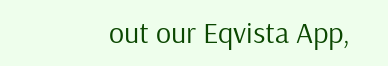out our Eqvista App,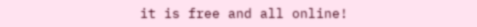it is free and all online!